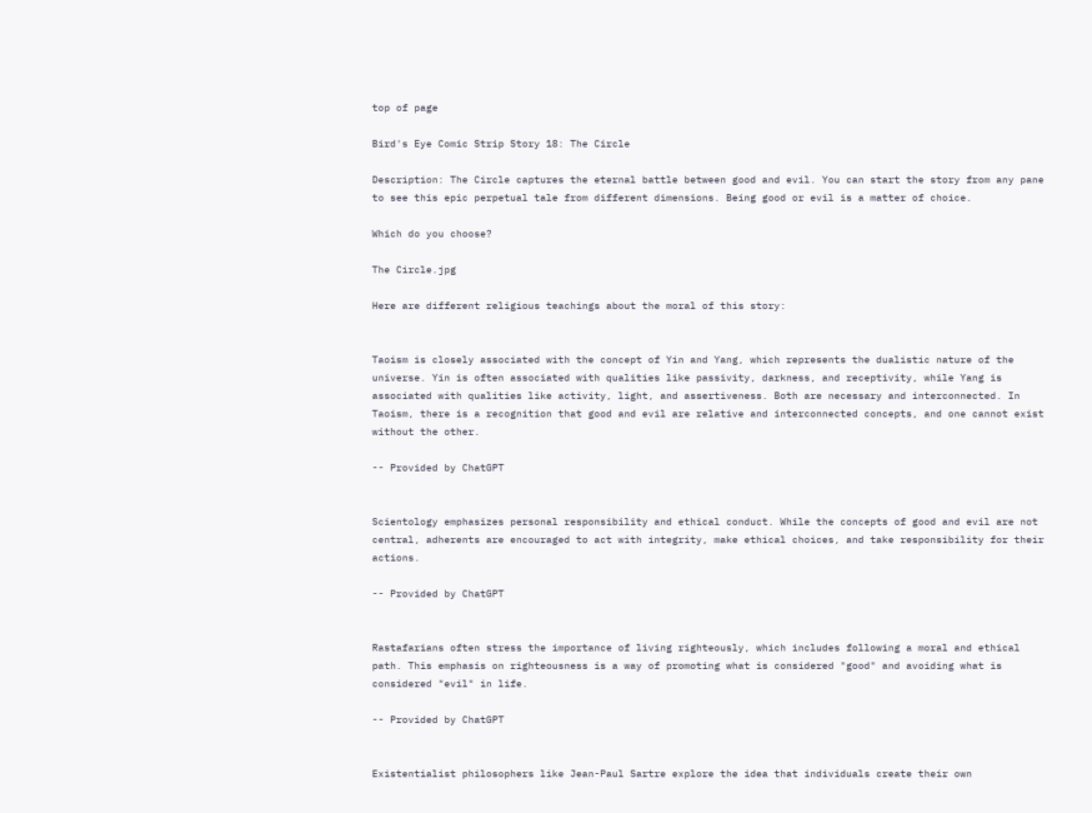top of page

Bird's Eye Comic Strip Story 18: The Circle

Description: The Circle captures the eternal battle between good and evil. You can start the story from any pane to see this epic perpetual tale from different dimensions. Being good or evil is a matter of choice.

Which do you choose?

The Circle.jpg

Here are different religious teachings about the moral of this story:


Taoism is closely associated with the concept of Yin and Yang, which represents the dualistic nature of the universe. Yin is often associated with qualities like passivity, darkness, and receptivity, while Yang is associated with qualities like activity, light, and assertiveness. Both are necessary and interconnected. In Taoism, there is a recognition that good and evil are relative and interconnected concepts, and one cannot exist without the other.

-- Provided by ChatGPT


Scientology emphasizes personal responsibility and ethical conduct. While the concepts of good and evil are not central, adherents are encouraged to act with integrity, make ethical choices, and take responsibility for their actions.

-- Provided by ChatGPT


Rastafarians often stress the importance of living righteously, which includes following a moral and ethical path. This emphasis on righteousness is a way of promoting what is considered "good" and avoiding what is considered "evil" in life.

-- Provided by ChatGPT


Existentialist philosophers like Jean-Paul Sartre explore the idea that individuals create their own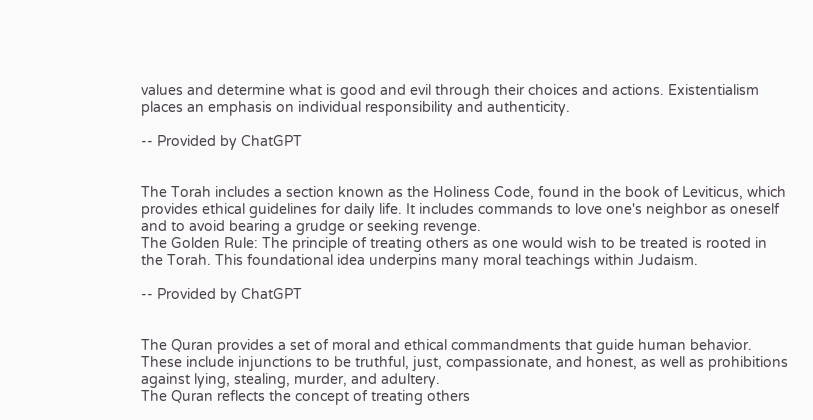values and determine what is good and evil through their choices and actions. Existentialism places an emphasis on individual responsibility and authenticity.

-- Provided by ChatGPT


The Torah includes a section known as the Holiness Code, found in the book of Leviticus, which provides ethical guidelines for daily life. It includes commands to love one's neighbor as oneself and to avoid bearing a grudge or seeking revenge.
The Golden Rule: The principle of treating others as one would wish to be treated is rooted in the Torah. This foundational idea underpins many moral teachings within Judaism.

-- Provided by ChatGPT


The Quran provides a set of moral and ethical commandments that guide human behavior. These include injunctions to be truthful, just, compassionate, and honest, as well as prohibitions against lying, stealing, murder, and adultery.
The Quran reflects the concept of treating others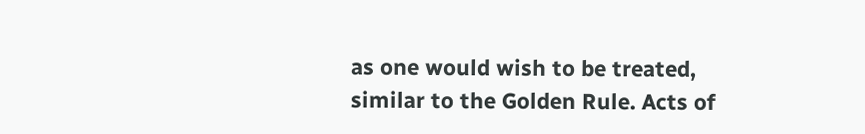as one would wish to be treated, similar to the Golden Rule. Acts of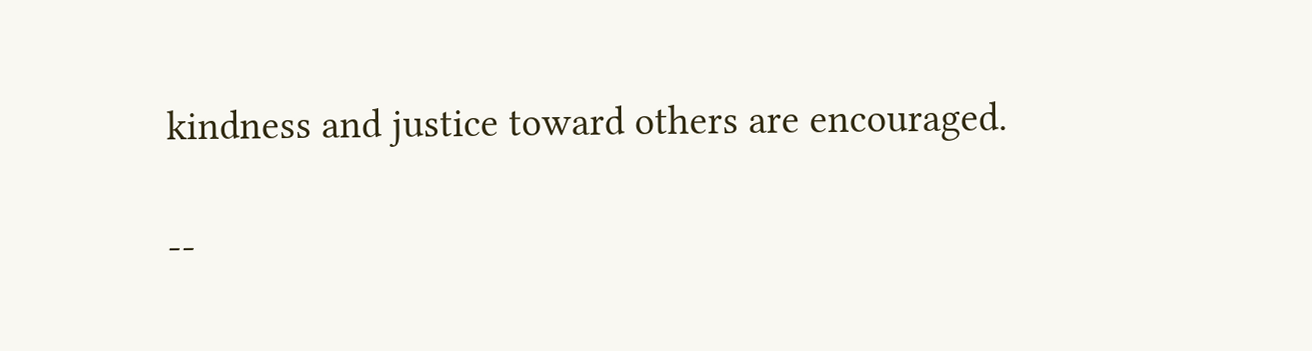kindness and justice toward others are encouraged.

--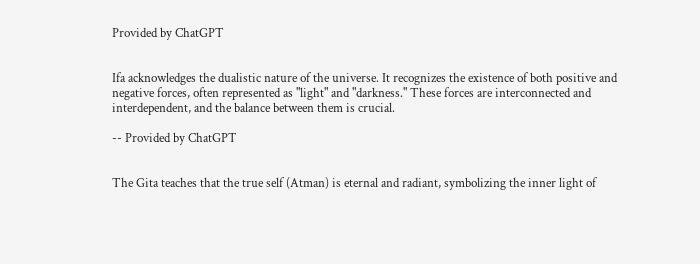Provided by ChatGPT


Ifa acknowledges the dualistic nature of the universe. It recognizes the existence of both positive and negative forces, often represented as "light" and "darkness." These forces are interconnected and interdependent, and the balance between them is crucial.

-- Provided by ChatGPT


The Gita teaches that the true self (Atman) is eternal and radiant, symbolizing the inner light of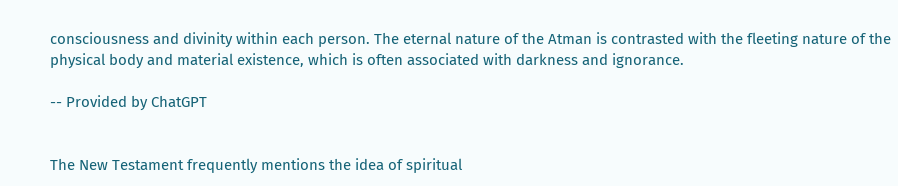consciousness and divinity within each person. The eternal nature of the Atman is contrasted with the fleeting nature of the physical body and material existence, which is often associated with darkness and ignorance.

-- Provided by ChatGPT


The New Testament frequently mentions the idea of spiritual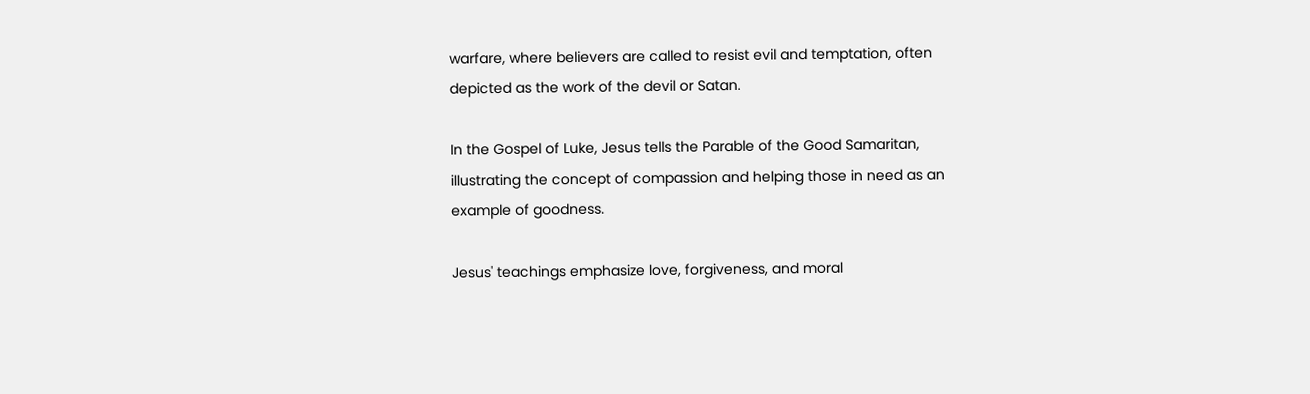warfare, where believers are called to resist evil and temptation, often depicted as the work of the devil or Satan.

In the Gospel of Luke, Jesus tells the Parable of the Good Samaritan, illustrating the concept of compassion and helping those in need as an example of goodness.

Jesus' teachings emphasize love, forgiveness, and moral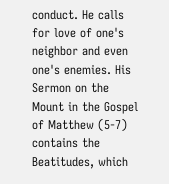conduct. He calls for love of one's neighbor and even one's enemies. His Sermon on the Mount in the Gospel of Matthew (5-7) contains the Beatitudes, which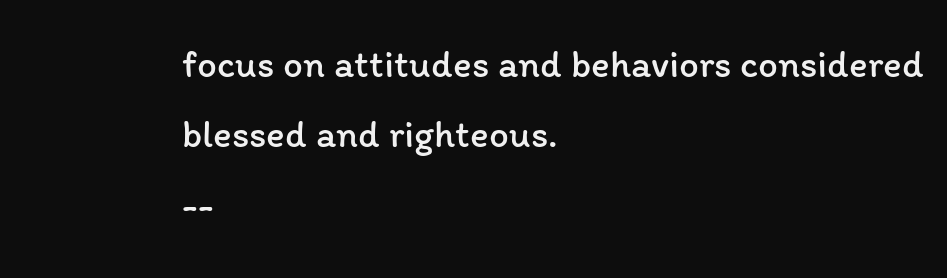focus on attitudes and behaviors considered blessed and righteous.
--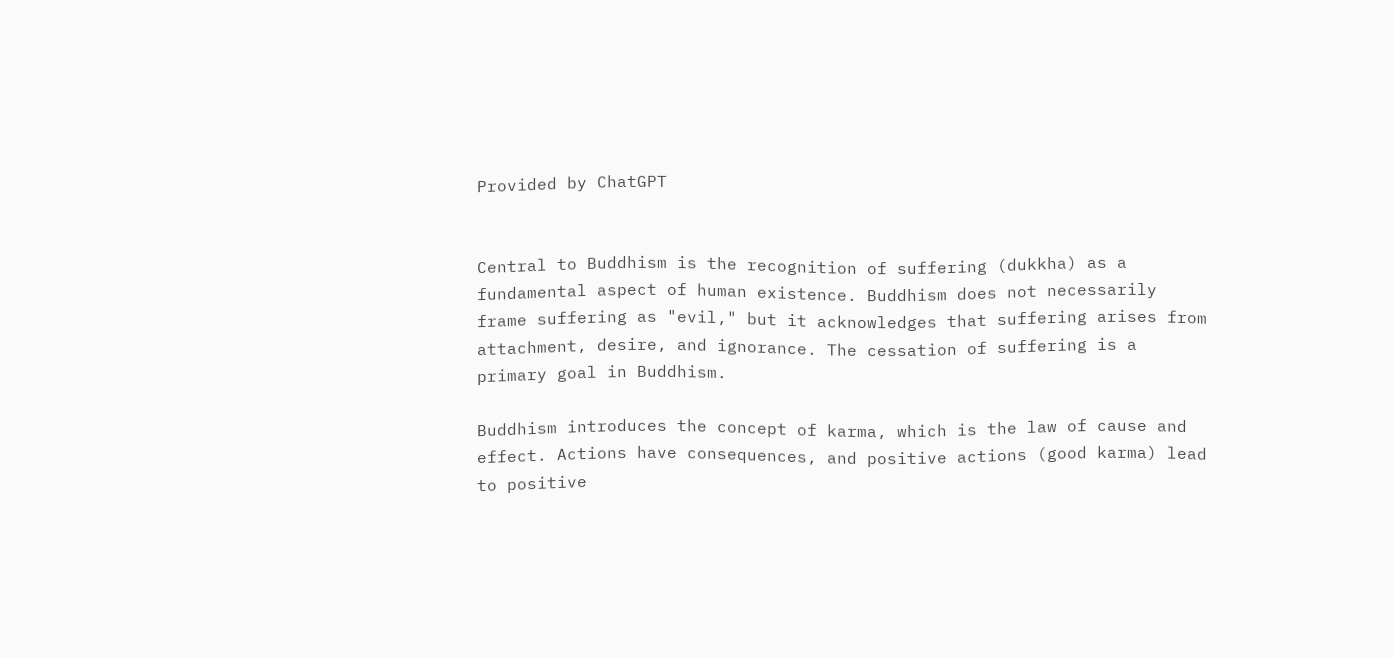Provided by ChatGPT


Central to Buddhism is the recognition of suffering (dukkha) as a fundamental aspect of human existence. Buddhism does not necessarily frame suffering as "evil," but it acknowledges that suffering arises from attachment, desire, and ignorance. The cessation of suffering is a primary goal in Buddhism.

Buddhism introduces the concept of karma, which is the law of cause and effect. Actions have consequences, and positive actions (good karma) lead to positive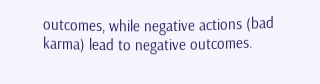outcomes, while negative actions (bad karma) lead to negative outcomes.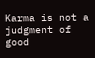Karma is not a judgment of good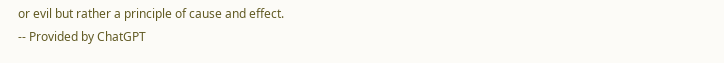or evil but rather a principle of cause and effect.
-- Provided by ChatGPT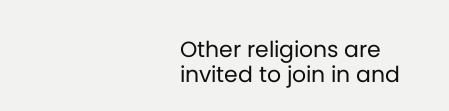Other religions are invited to join in and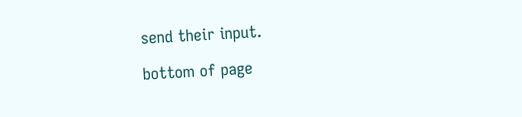send their input.

bottom of page